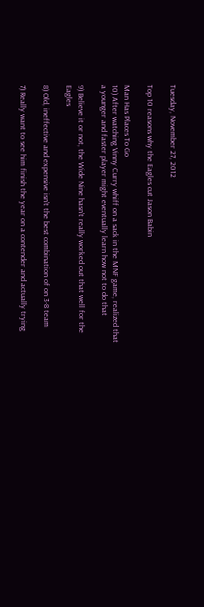Tuesday, November 27, 2012

Top 10 reasons why the Eagles cut Jason Babin

Man Has Places To Go
10) After watching Vinny Curry whiff on a sack in the MNF game, realized that a younger and faster player might eventually learn how not to do that

9) Believe it or not, the Wide Nine hasn't really worked out that well for the Eagles

8) Old, ineffective and expensive isn't the best combination of on 3-8 team

7) Really want to see him finish the year on a contender and actually trying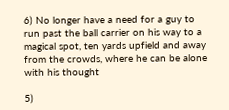6) No longer have a need for a guy to run past the ball carrier on his way to a magical spot, ten yards upfield and away from the crowds, where he can be alone with his thought

5)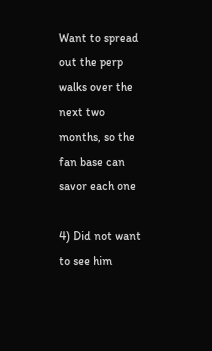Want to spread out the perp walks over the next two months, so the fan base can savor each one

4) Did not want to see him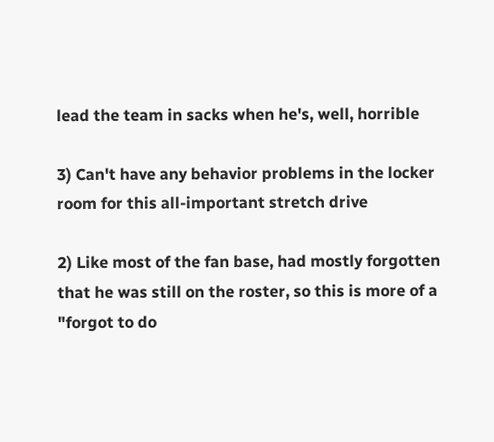lead the team in sacks when he's, well, horrible

3) Can't have any behavior problems in the locker room for this all-important stretch drive

2) Like most of the fan base, had mostly forgotten that he was still on the roster, so this is more of a "forgot to do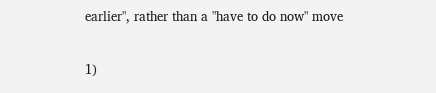earlier", rather than a "have to do now" move

1)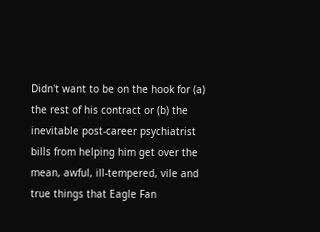Didn't want to be on the hook for (a) the rest of his contract or (b) the inevitable post-career psychiatrist bills from helping him get over the mean, awful, ill-tempered, vile and true things that Eagle Fan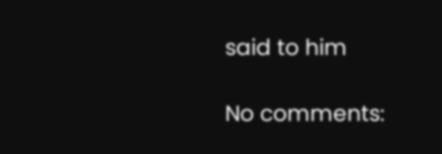said to him

No comments: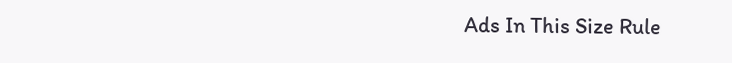Ads In This Size Rule